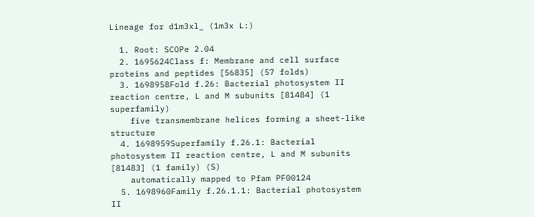Lineage for d1m3xl_ (1m3x L:)

  1. Root: SCOPe 2.04
  2. 1695624Class f: Membrane and cell surface proteins and peptides [56835] (57 folds)
  3. 1698958Fold f.26: Bacterial photosystem II reaction centre, L and M subunits [81484] (1 superfamily)
    five transmembrane helices forming a sheet-like structure
  4. 1698959Superfamily f.26.1: Bacterial photosystem II reaction centre, L and M subunits [81483] (1 family) (S)
    automatically mapped to Pfam PF00124
  5. 1698960Family f.26.1.1: Bacterial photosystem II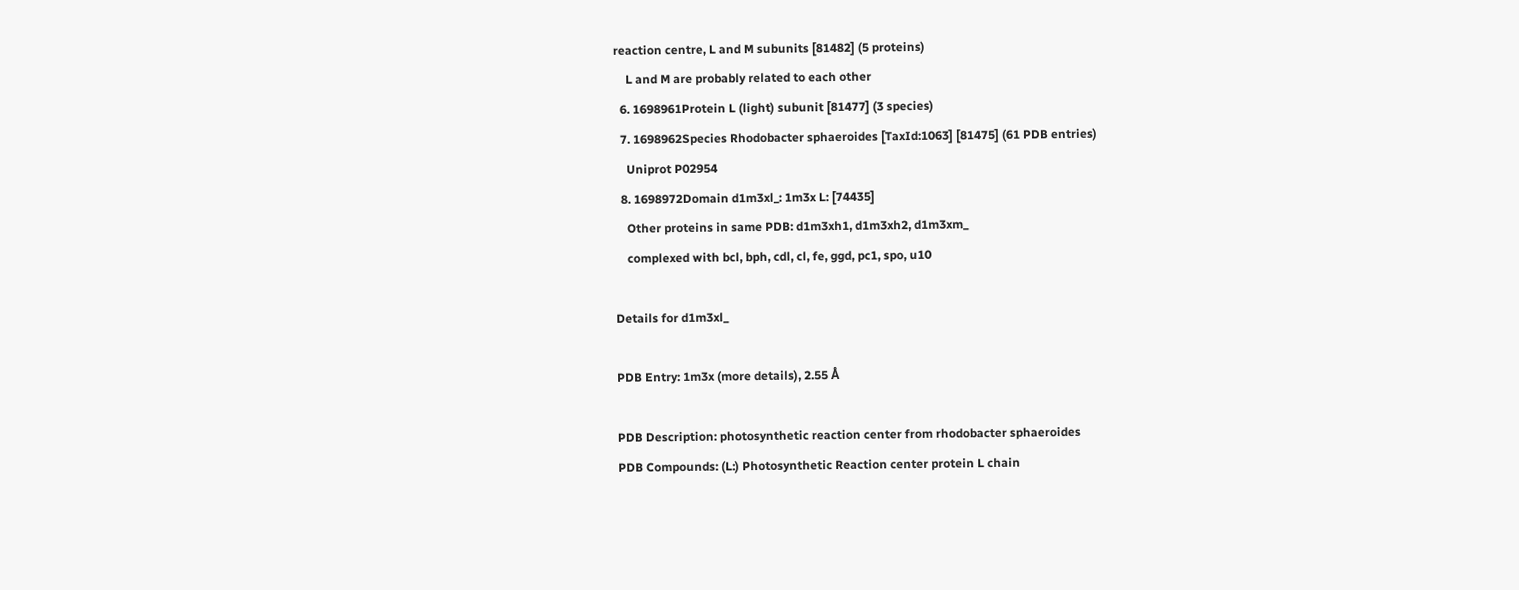reaction centre, L and M subunits [81482] (5 proteins)
    L and M are probably related to each other
  6. 1698961Protein L (light) subunit [81477] (3 species)
  7. 1698962Species Rhodobacter sphaeroides [TaxId:1063] [81475] (61 PDB entries)
    Uniprot P02954
  8. 1698972Domain d1m3xl_: 1m3x L: [74435]
    Other proteins in same PDB: d1m3xh1, d1m3xh2, d1m3xm_
    complexed with bcl, bph, cdl, cl, fe, ggd, pc1, spo, u10

Details for d1m3xl_

PDB Entry: 1m3x (more details), 2.55 Å

PDB Description: photosynthetic reaction center from rhodobacter sphaeroides
PDB Compounds: (L:) Photosynthetic Reaction center protein L chain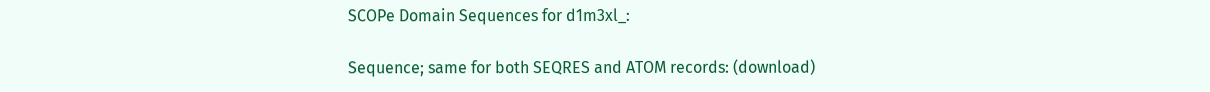SCOPe Domain Sequences for d1m3xl_:

Sequence; same for both SEQRES and ATOM records: (download)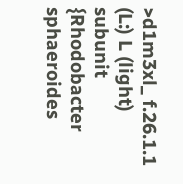>d1m3xl_ f.26.1.1 (L:) L (light) subunit {Rhodobacter sphaeroides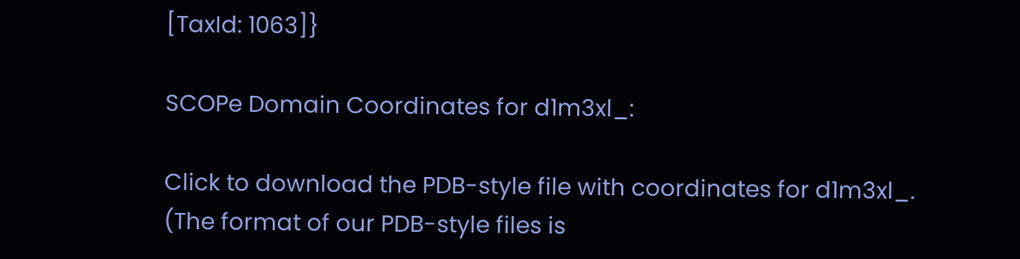[TaxId: 1063]}

SCOPe Domain Coordinates for d1m3xl_:

Click to download the PDB-style file with coordinates for d1m3xl_.
(The format of our PDB-style files is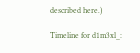described here.)

Timeline for d1m3xl_: